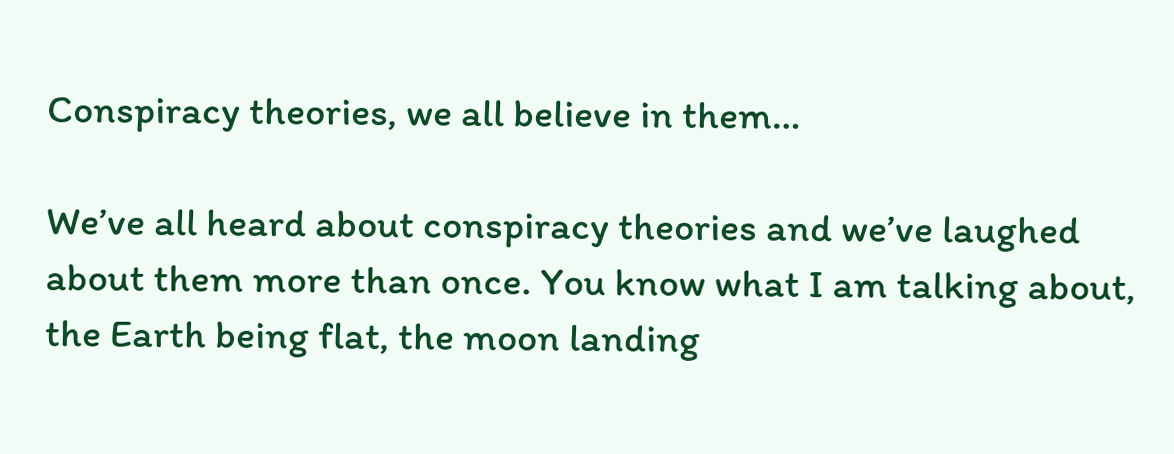Conspiracy theories, we all believe in them…

We’ve all heard about conspiracy theories and we’ve laughed about them more than once. You know what I am talking about, the Earth being flat, the moon landing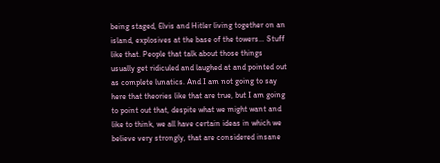being staged, Elvis and Hitler living together on an island, explosives at the base of the towers… Stuff like that. People that talk about those things usually get ridiculed and laughed at and pointed out as complete lunatics. And I am not going to say here that theories like that are true, but I am going to point out that, despite what we might want and like to think, we all have certain ideas in which we believe very strongly, that are considered insane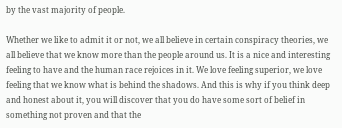by the vast majority of people.

Whether we like to admit it or not, we all believe in certain conspiracy theories, we all believe that we know more than the people around us. It is a nice and interesting feeling to have and the human race rejoices in it. We love feeling superior, we love feeling that we know what is behind the shadows. And this is why if you think deep and honest about it, you will discover that you do have some sort of belief in something not proven and that the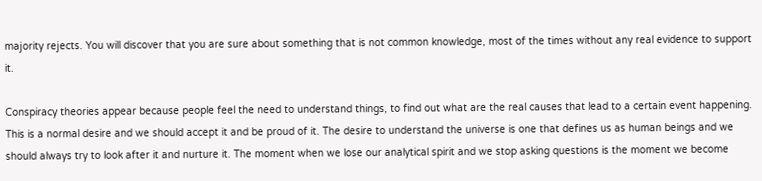majority rejects. You will discover that you are sure about something that is not common knowledge, most of the times without any real evidence to support it.

Conspiracy theories appear because people feel the need to understand things, to find out what are the real causes that lead to a certain event happening. This is a normal desire and we should accept it and be proud of it. The desire to understand the universe is one that defines us as human beings and we should always try to look after it and nurture it. The moment when we lose our analytical spirit and we stop asking questions is the moment we become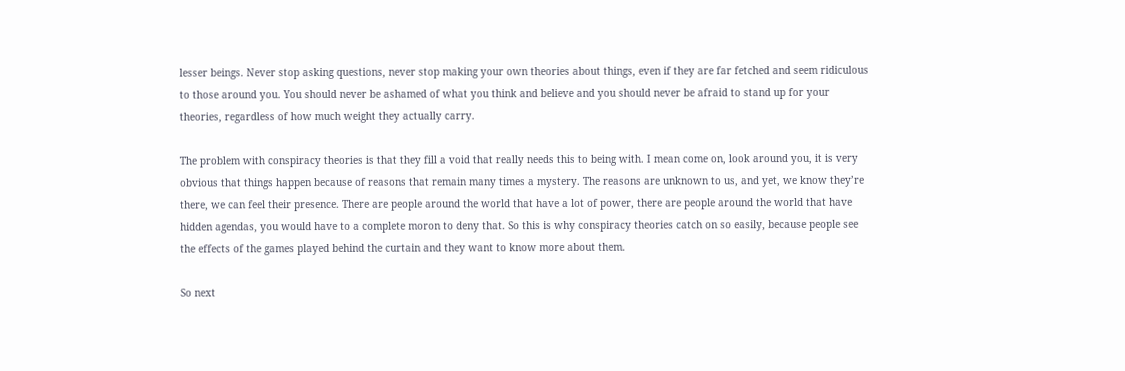lesser beings. Never stop asking questions, never stop making your own theories about things, even if they are far fetched and seem ridiculous to those around you. You should never be ashamed of what you think and believe and you should never be afraid to stand up for your theories, regardless of how much weight they actually carry.

The problem with conspiracy theories is that they fill a void that really needs this to being with. I mean come on, look around you, it is very obvious that things happen because of reasons that remain many times a mystery. The reasons are unknown to us, and yet, we know they’re there, we can feel their presence. There are people around the world that have a lot of power, there are people around the world that have hidden agendas, you would have to a complete moron to deny that. So this is why conspiracy theories catch on so easily, because people see the effects of the games played behind the curtain and they want to know more about them.

So next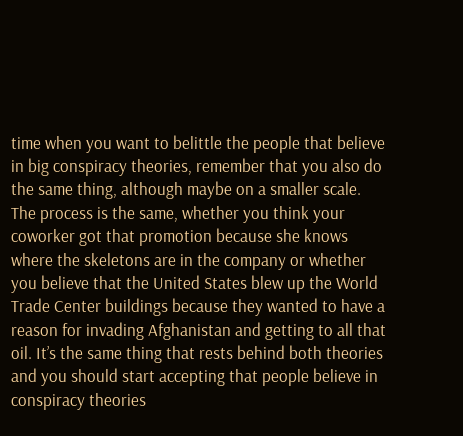time when you want to belittle the people that believe in big conspiracy theories, remember that you also do the same thing, although maybe on a smaller scale. The process is the same, whether you think your coworker got that promotion because she knows where the skeletons are in the company or whether you believe that the United States blew up the World Trade Center buildings because they wanted to have a reason for invading Afghanistan and getting to all that oil. It’s the same thing that rests behind both theories and you should start accepting that people believe in conspiracy theories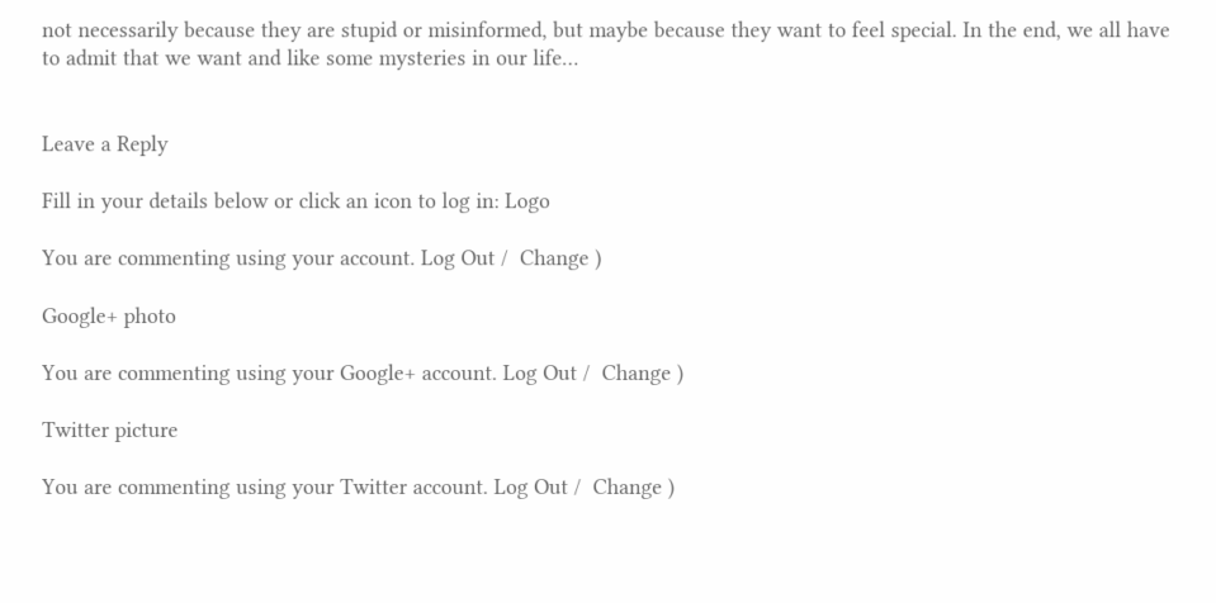not necessarily because they are stupid or misinformed, but maybe because they want to feel special. In the end, we all have to admit that we want and like some mysteries in our life…


Leave a Reply

Fill in your details below or click an icon to log in: Logo

You are commenting using your account. Log Out /  Change )

Google+ photo

You are commenting using your Google+ account. Log Out /  Change )

Twitter picture

You are commenting using your Twitter account. Log Out /  Change )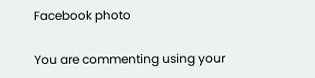Facebook photo

You are commenting using your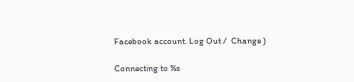Facebook account. Log Out /  Change )

Connecting to %s